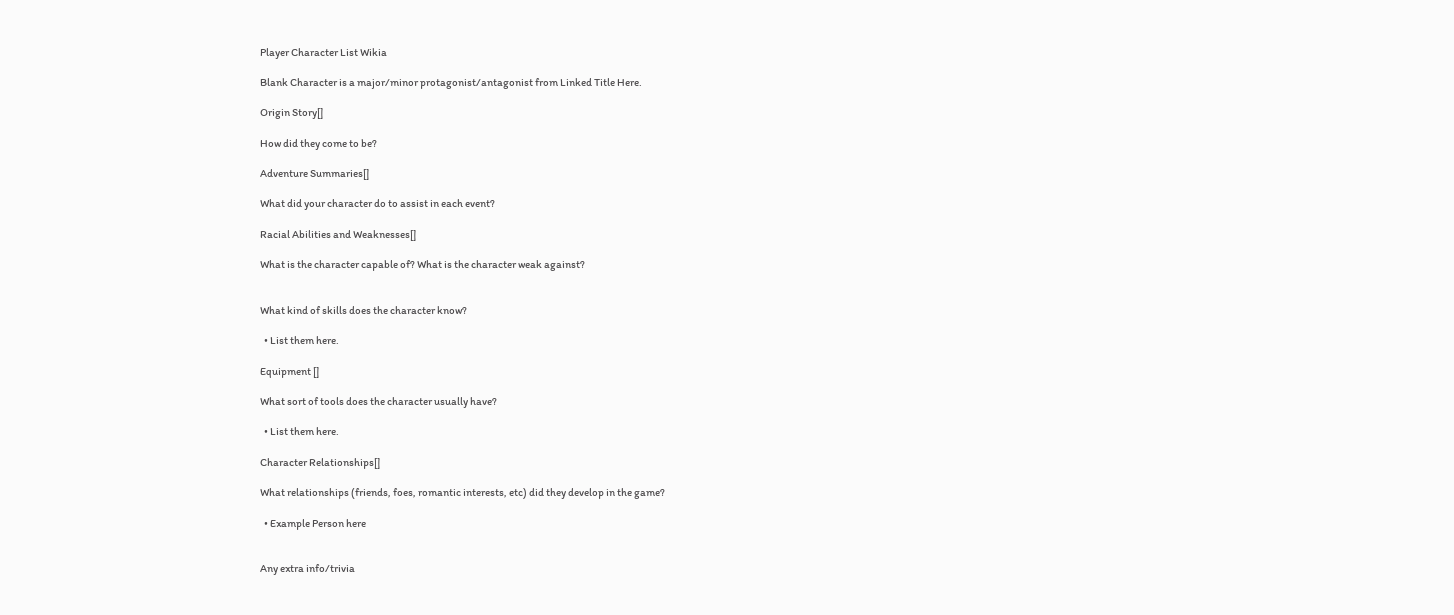Player Character List Wikia

Blank Character is a major/minor protagonist/antagonist from Linked Title Here.

Origin Story[]

How did they come to be?

Adventure Summaries[]

What did your character do to assist in each event?

Racial Abilities and Weaknesses[]

What is the character capable of? What is the character weak against?


What kind of skills does the character know?

  • List them here.

Equipment []

What sort of tools does the character usually have?

  • List them here.

Character Relationships[]

What relationships (friends, foes, romantic interests, etc) did they develop in the game?

  • Example Person here


Any extra info/trivia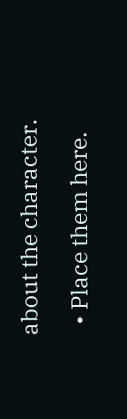about the character.

  • Place them here.